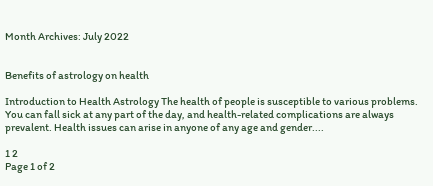Month Archives: July 2022


Benefits of astrology on health

Introduction to Health Astrology The health of people is susceptible to various problems. You can fall sick at any part of the day, and health-related complications are always prevalent. Health issues can arise in anyone of any age and gender....

1 2
Page 1 of 2